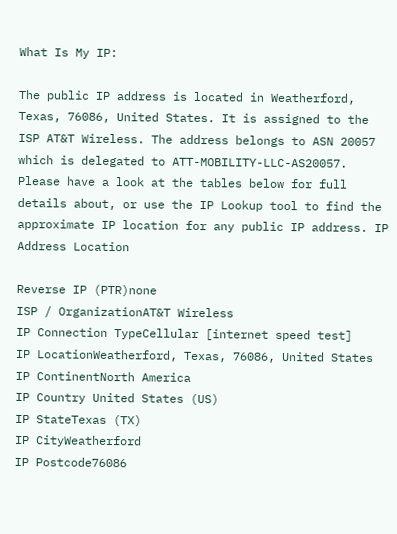What Is My IP:

The public IP address is located in Weatherford, Texas, 76086, United States. It is assigned to the ISP AT&T Wireless. The address belongs to ASN 20057 which is delegated to ATT-MOBILITY-LLC-AS20057.
Please have a look at the tables below for full details about, or use the IP Lookup tool to find the approximate IP location for any public IP address. IP Address Location

Reverse IP (PTR)none
ISP / OrganizationAT&T Wireless
IP Connection TypeCellular [internet speed test]
IP LocationWeatherford, Texas, 76086, United States
IP ContinentNorth America
IP Country United States (US)
IP StateTexas (TX)
IP CityWeatherford
IP Postcode76086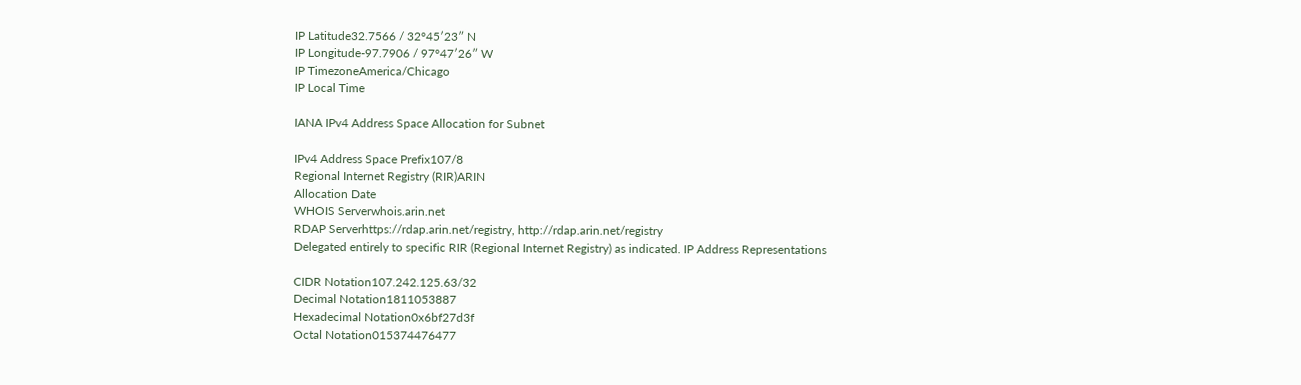IP Latitude32.7566 / 32°45′23″ N
IP Longitude-97.7906 / 97°47′26″ W
IP TimezoneAmerica/Chicago
IP Local Time

IANA IPv4 Address Space Allocation for Subnet

IPv4 Address Space Prefix107/8
Regional Internet Registry (RIR)ARIN
Allocation Date
WHOIS Serverwhois.arin.net
RDAP Serverhttps://rdap.arin.net/registry, http://rdap.arin.net/registry
Delegated entirely to specific RIR (Regional Internet Registry) as indicated. IP Address Representations

CIDR Notation107.242.125.63/32
Decimal Notation1811053887
Hexadecimal Notation0x6bf27d3f
Octal Notation015374476477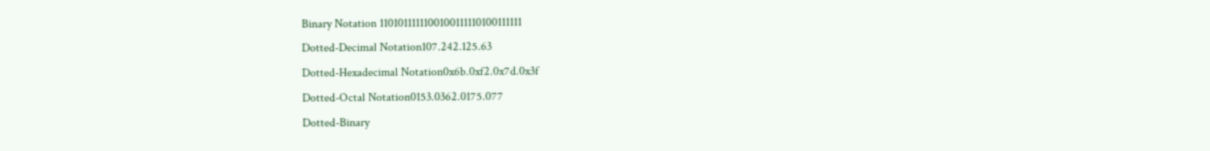Binary Notation 1101011111100100111110100111111
Dotted-Decimal Notation107.242.125.63
Dotted-Hexadecimal Notation0x6b.0xf2.0x7d.0x3f
Dotted-Octal Notation0153.0362.0175.077
Dotted-Binary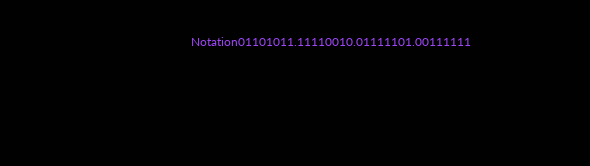Notation01101011.11110010.01111101.00111111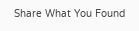Share What You Found